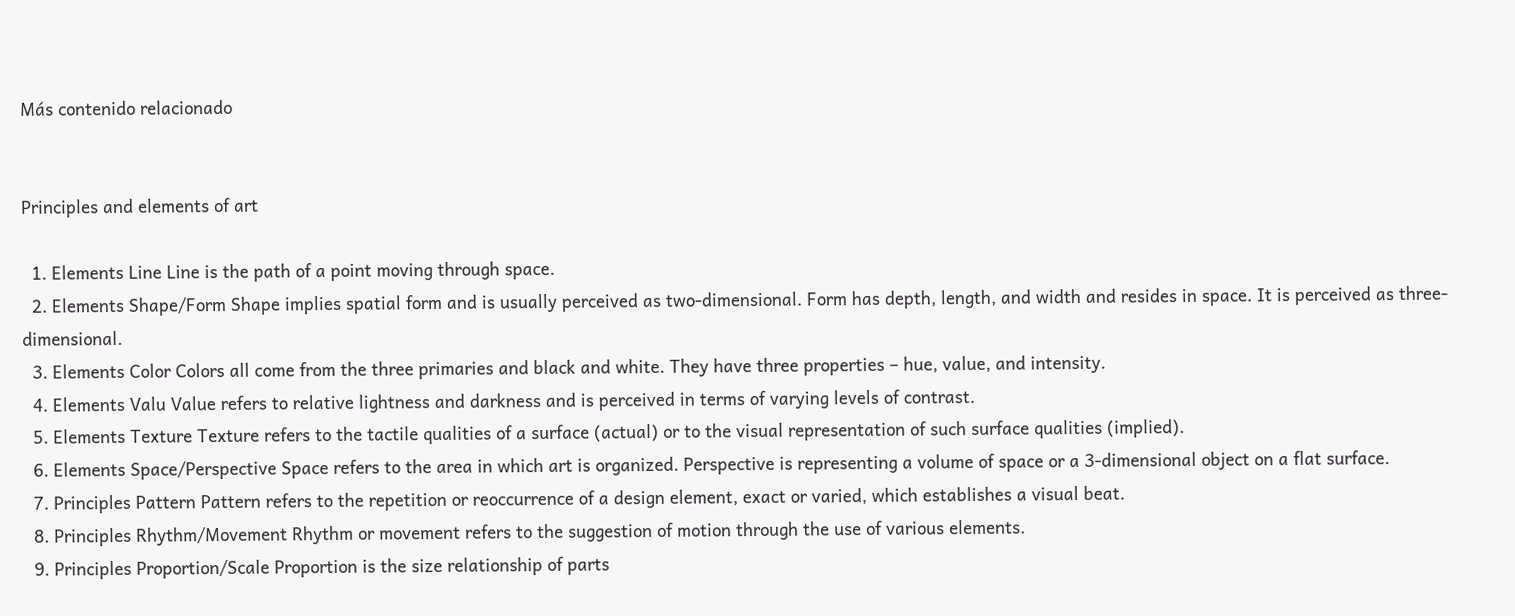Más contenido relacionado


Principles and elements of art

  1. Elements Line Line is the path of a point moving through space.
  2. Elements Shape/Form Shape implies spatial form and is usually perceived as two-dimensional. Form has depth, length, and width and resides in space. It is perceived as three-dimensional.
  3. Elements Color Colors all come from the three primaries and black and white. They have three properties – hue, value, and intensity.
  4. Elements Valu Value refers to relative lightness and darkness and is perceived in terms of varying levels of contrast.
  5. Elements Texture Texture refers to the tactile qualities of a surface (actual) or to the visual representation of such surface qualities (implied).
  6. Elements Space/Perspective Space refers to the area in which art is organized. Perspective is representing a volume of space or a 3-dimensional object on a flat surface.
  7. Principles Pattern Pattern refers to the repetition or reoccurrence of a design element, exact or varied, which establishes a visual beat.
  8. Principles Rhythm/Movement Rhythm or movement refers to the suggestion of motion through the use of various elements.
  9. Principles Proportion/Scale Proportion is the size relationship of parts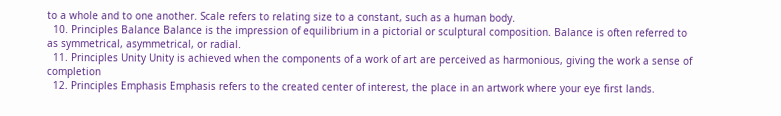to a whole and to one another. Scale refers to relating size to a constant, such as a human body.
  10. Principles Balance Balance is the impression of equilibrium in a pictorial or sculptural composition. Balance is often referred to as symmetrical, asymmetrical, or radial.
  11. Principles Unity Unity is achieved when the components of a work of art are perceived as harmonious, giving the work a sense of completion
  12. Principles Emphasis Emphasis refers to the created center of interest, the place in an artwork where your eye first lands.